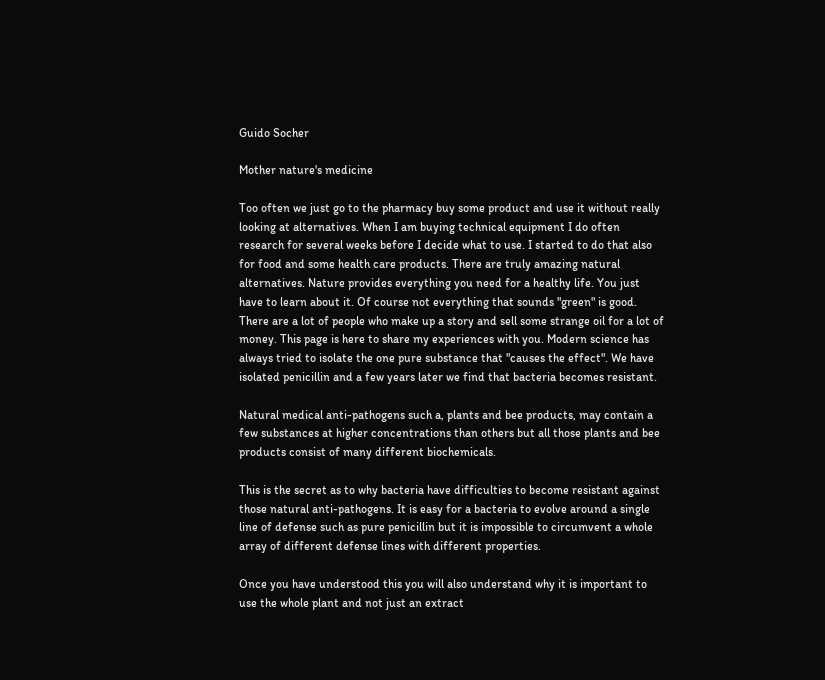Guido Socher

Mother nature's medicine

Too often we just go to the pharmacy buy some product and use it without really looking at alternatives. When I am buying technical equipment I do often research for several weeks before I decide what to use. I started to do that also for food and some health care products. There are truly amazing natural alternatives. Nature provides everything you need for a healthy life. You just have to learn about it. Of course not everything that sounds "green" is good. There are a lot of people who make up a story and sell some strange oil for a lot of money. This page is here to share my experiences with you. Modern science has always tried to isolate the one pure substance that "causes the effect". We have isolated penicillin and a few years later we find that bacteria becomes resistant.

Natural medical anti-pathogens such a, plants and bee products, may contain a few substances at higher concentrations than others but all those plants and bee products consist of many different biochemicals.

This is the secret as to why bacteria have difficulties to become resistant against those natural anti-pathogens. It is easy for a bacteria to evolve around a single line of defense such as pure penicillin but it is impossible to circumvent a whole array of different defense lines with different properties.

Once you have understood this you will also understand why it is important to use the whole plant and not just an extract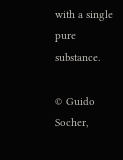with a single pure substance.

© Guido Socher,